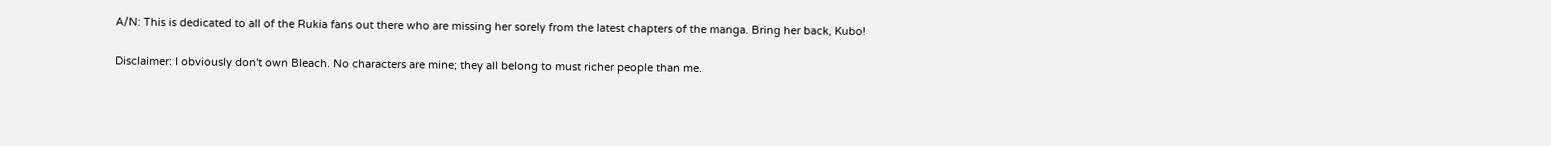A/N: This is dedicated to all of the Rukia fans out there who are missing her sorely from the latest chapters of the manga. Bring her back, Kubo!

Disclaimer: I obviously don't own Bleach. No characters are mine; they all belong to must richer people than me.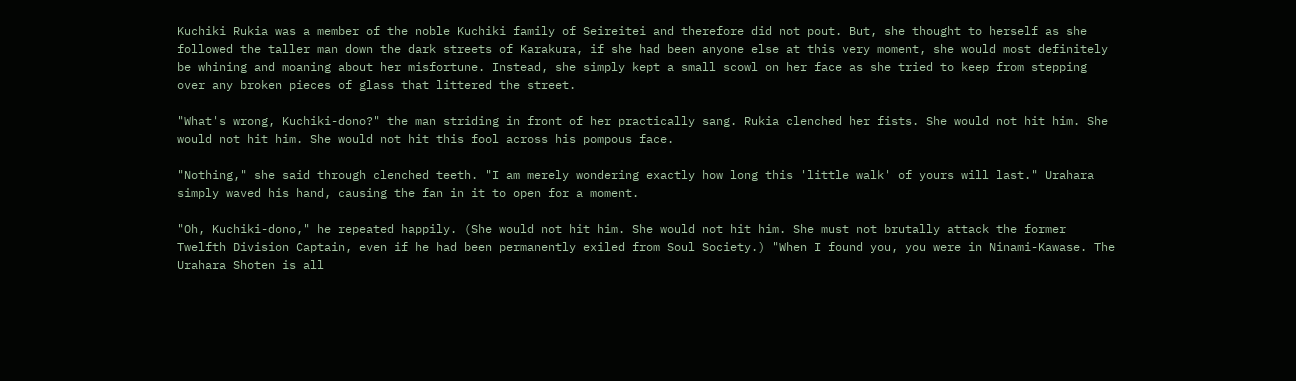Kuchiki Rukia was a member of the noble Kuchiki family of Seireitei and therefore did not pout. But, she thought to herself as she followed the taller man down the dark streets of Karakura, if she had been anyone else at this very moment, she would most definitely be whining and moaning about her misfortune. Instead, she simply kept a small scowl on her face as she tried to keep from stepping over any broken pieces of glass that littered the street.

"What's wrong, Kuchiki-dono?" the man striding in front of her practically sang. Rukia clenched her fists. She would not hit him. She would not hit him. She would not hit this fool across his pompous face.

"Nothing," she said through clenched teeth. "I am merely wondering exactly how long this 'little walk' of yours will last." Urahara simply waved his hand, causing the fan in it to open for a moment.

"Oh, Kuchiki-dono," he repeated happily. (She would not hit him. She would not hit him. She must not brutally attack the former Twelfth Division Captain, even if he had been permanently exiled from Soul Society.) "When I found you, you were in Ninami-Kawase. The Urahara Shoten is all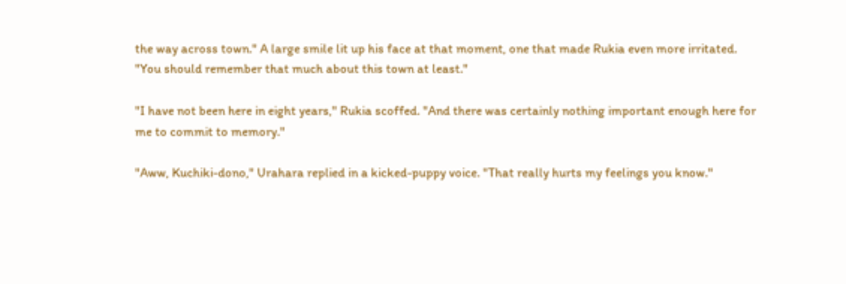the way across town." A large smile lit up his face at that moment, one that made Rukia even more irritated. "You should remember that much about this town at least."

"I have not been here in eight years," Rukia scoffed. "And there was certainly nothing important enough here for me to commit to memory."

"Aww, Kuchiki-dono," Urahara replied in a kicked-puppy voice. "That really hurts my feelings you know."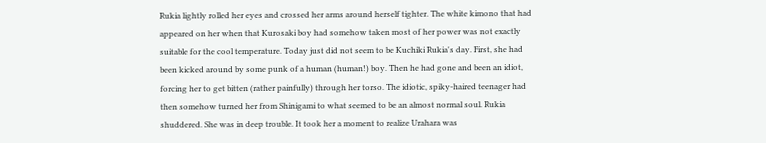Rukia lightly rolled her eyes and crossed her arms around herself tighter. The white kimono that had appeared on her when that Kurosaki boy had somehow taken most of her power was not exactly suitable for the cool temperature. Today just did not seem to be Kuchiki Rukia's day. First, she had been kicked around by some punk of a human (human!) boy. Then he had gone and been an idiot, forcing her to get bitten (rather painfully) through her torso. The idiotic, spiky-haired teenager had then somehow turned her from Shinigami to what seemed to be an almost normal soul. Rukia shuddered. She was in deep trouble. It took her a moment to realize Urahara was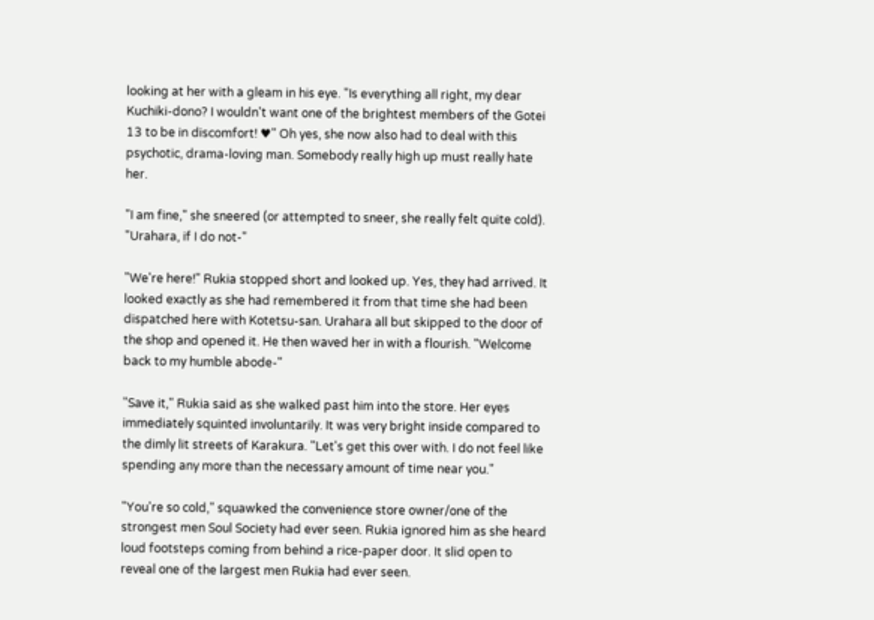looking at her with a gleam in his eye. "Is everything all right, my dear Kuchiki-dono? I wouldn't want one of the brightest members of the Gotei 13 to be in discomfort! ♥" Oh yes, she now also had to deal with this psychotic, drama-loving man. Somebody really high up must really hate her.

"I am fine," she sneered (or attempted to sneer, she really felt quite cold). "Urahara, if I do not-"

"We're here!" Rukia stopped short and looked up. Yes, they had arrived. It looked exactly as she had remembered it from that time she had been dispatched here with Kotetsu-san. Urahara all but skipped to the door of the shop and opened it. He then waved her in with a flourish. "Welcome back to my humble abode-"

"Save it," Rukia said as she walked past him into the store. Her eyes immediately squinted involuntarily. It was very bright inside compared to the dimly lit streets of Karakura. "Let's get this over with. I do not feel like spending any more than the necessary amount of time near you."

"You're so cold," squawked the convenience store owner/one of the strongest men Soul Society had ever seen. Rukia ignored him as she heard loud footsteps coming from behind a rice-paper door. It slid open to reveal one of the largest men Rukia had ever seen.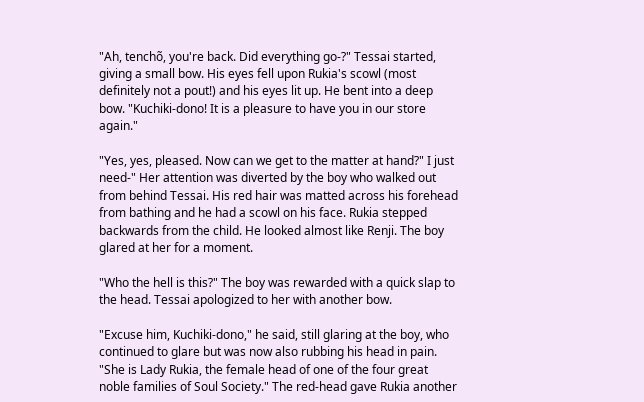"Ah, tenchõ, you're back. Did everything go-?" Tessai started, giving a small bow. His eyes fell upon Rukia's scowl (most definitely not a pout!) and his eyes lit up. He bent into a deep bow. "Kuchiki-dono! It is a pleasure to have you in our store again."

"Yes, yes, pleased. Now can we get to the matter at hand?" I just need-" Her attention was diverted by the boy who walked out from behind Tessai. His red hair was matted across his forehead from bathing and he had a scowl on his face. Rukia stepped backwards from the child. He looked almost like Renji. The boy glared at her for a moment.

"Who the hell is this?" The boy was rewarded with a quick slap to the head. Tessai apologized to her with another bow.

"Excuse him, Kuchiki-dono," he said, still glaring at the boy, who continued to glare but was now also rubbing his head in pain. "She is Lady Rukia, the female head of one of the four great noble families of Soul Society." The red-head gave Rukia another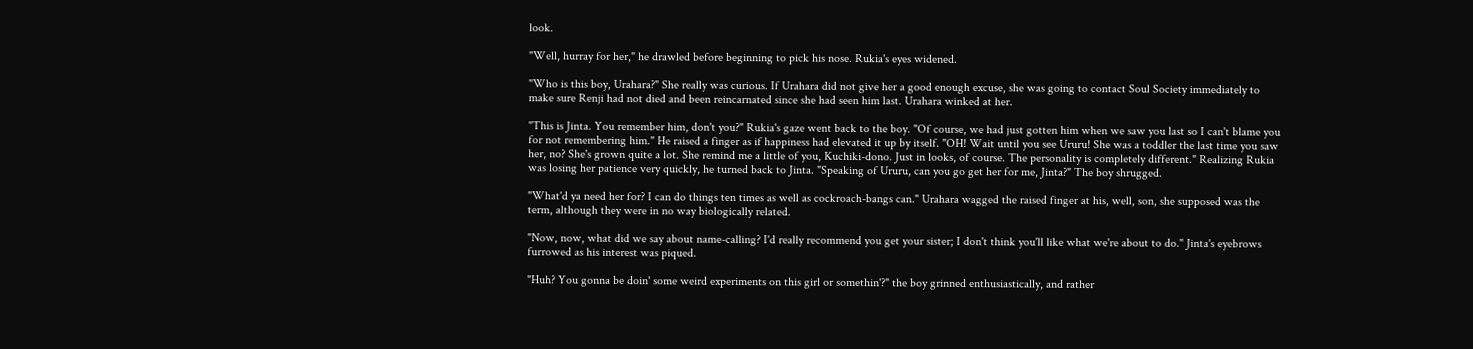look.

"Well, hurray for her," he drawled before beginning to pick his nose. Rukia's eyes widened.

"Who is this boy, Urahara?" She really was curious. If Urahara did not give her a good enough excuse, she was going to contact Soul Society immediately to make sure Renji had not died and been reincarnated since she had seen him last. Urahara winked at her.

"This is Jinta. You remember him, don't you?" Rukia's gaze went back to the boy. "Of course, we had just gotten him when we saw you last so I can't blame you for not remembering him." He raised a finger as if happiness had elevated it up by itself. "OH! Wait until you see Ururu! She was a toddler the last time you saw her, no? She's grown quite a lot. She remind me a little of you, Kuchiki-dono. Just in looks, of course. The personality is completely different." Realizing Rukia was losing her patience very quickly, he turned back to Jinta. "Speaking of Ururu, can you go get her for me, Jinta?" The boy shrugged.

"What'd ya need her for? I can do things ten times as well as cockroach-bangs can." Urahara wagged the raised finger at his, well, son, she supposed was the term, although they were in no way biologically related.

"Now, now, what did we say about name-calling? I'd really recommend you get your sister; I don't think you'll like what we're about to do." Jinta's eyebrows furrowed as his interest was piqued.

"Huh? You gonna be doin' some weird experiments on this girl or somethin'?" the boy grinned enthusiastically, and rather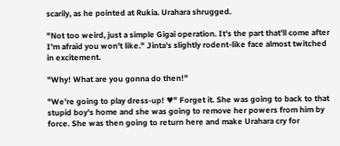scarily, as he pointed at Rukia. Urahara shrugged.

"Not too weird, just a simple Gigai operation. It's the part that'll come after I'm afraid you won't like." Jinta's slightly rodent-like face almost twitched in excitement.

"Why! What are you gonna do then!"

"We're going to play dress-up! ♥" Forget it. She was going to back to that stupid boy's home and she was going to remove her powers from him by force. She was then going to return here and make Urahara cry for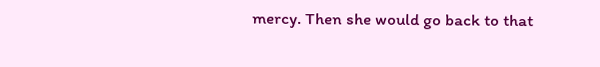mercy. Then she would go back to that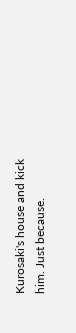Kurosaki's house and kick him. Just because.